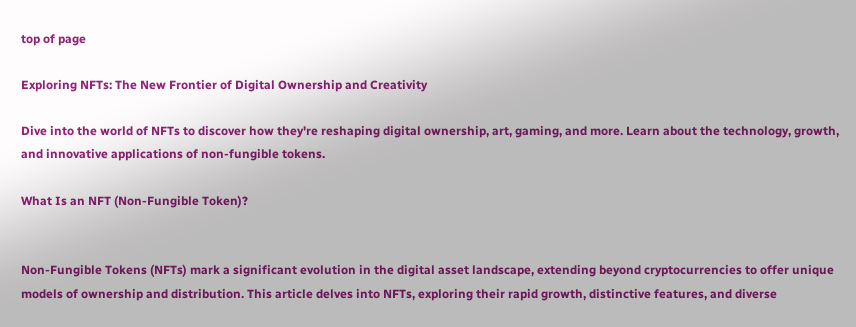top of page

Exploring NFTs: The New Frontier of Digital Ownership and Creativity

Dive into the world of NFTs to discover how they're reshaping digital ownership, art, gaming, and more. Learn about the technology, growth, and innovative applications of non-fungible tokens.

What Is an NFT (Non-Fungible Token)?


Non-Fungible Tokens (NFTs) mark a significant evolution in the digital asset landscape, extending beyond cryptocurrencies to offer unique models of ownership and distribution. This article delves into NFTs, exploring their rapid growth, distinctive features, and diverse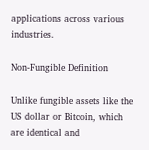applications across various industries.

Non-Fungible Definition

Unlike fungible assets like the US dollar or Bitcoin, which are identical and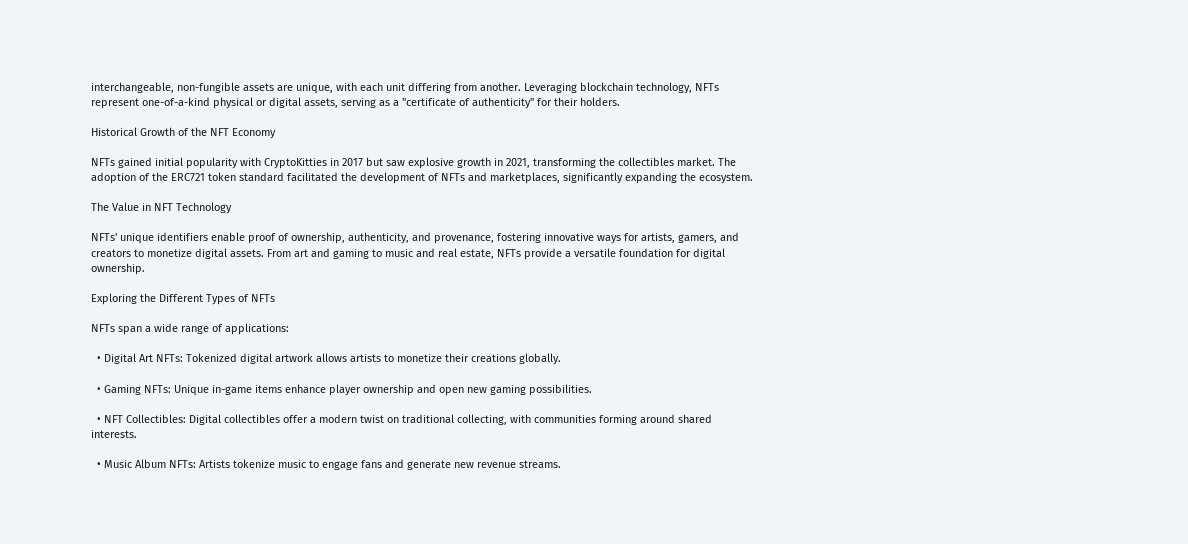interchangeable, non-fungible assets are unique, with each unit differing from another. Leveraging blockchain technology, NFTs represent one-of-a-kind physical or digital assets, serving as a "certificate of authenticity" for their holders.

Historical Growth of the NFT Economy

NFTs gained initial popularity with CryptoKitties in 2017 but saw explosive growth in 2021, transforming the collectibles market. The adoption of the ERC721 token standard facilitated the development of NFTs and marketplaces, significantly expanding the ecosystem.

The Value in NFT Technology

NFTs' unique identifiers enable proof of ownership, authenticity, and provenance, fostering innovative ways for artists, gamers, and creators to monetize digital assets. From art and gaming to music and real estate, NFTs provide a versatile foundation for digital ownership.

Exploring the Different Types of NFTs

NFTs span a wide range of applications:

  • Digital Art NFTs: Tokenized digital artwork allows artists to monetize their creations globally.

  • Gaming NFTs: Unique in-game items enhance player ownership and open new gaming possibilities.

  • NFT Collectibles: Digital collectibles offer a modern twist on traditional collecting, with communities forming around shared interests.

  • Music Album NFTs: Artists tokenize music to engage fans and generate new revenue streams.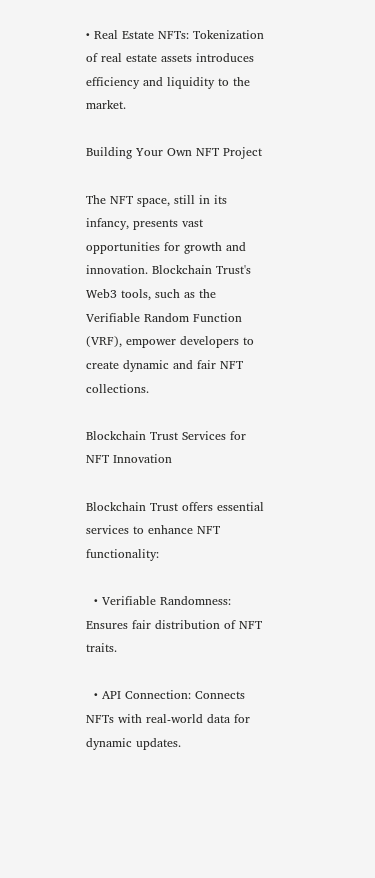• Real Estate NFTs: Tokenization of real estate assets introduces efficiency and liquidity to the market.

Building Your Own NFT Project

The NFT space, still in its infancy, presents vast opportunities for growth and innovation. Blockchain Trust's Web3 tools, such as the Verifiable Random Function (VRF), empower developers to create dynamic and fair NFT collections.

Blockchain Trust Services for NFT Innovation

Blockchain Trust offers essential services to enhance NFT functionality:

  • Verifiable Randomness: Ensures fair distribution of NFT traits.

  • API Connection: Connects NFTs with real-world data for dynamic updates.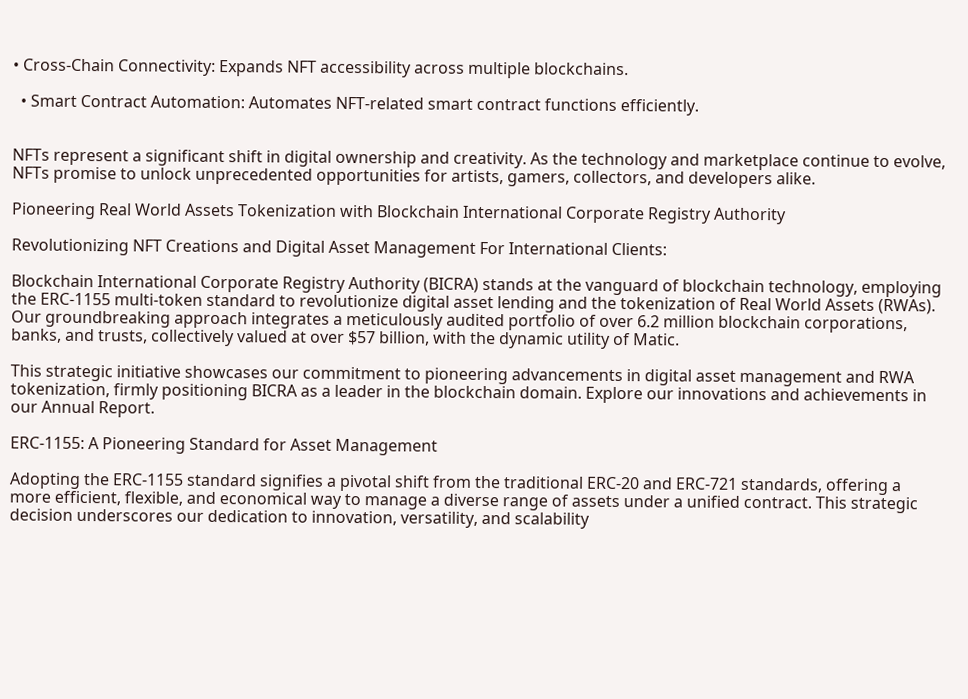• Cross-Chain Connectivity: Expands NFT accessibility across multiple blockchains.

  • Smart Contract Automation: Automates NFT-related smart contract functions efficiently.


NFTs represent a significant shift in digital ownership and creativity. As the technology and marketplace continue to evolve, NFTs promise to unlock unprecedented opportunities for artists, gamers, collectors, and developers alike.

Pioneering Real World Assets Tokenization with Blockchain International Corporate Registry Authority

Revolutionizing NFT Creations and Digital Asset Management For International Clients:

Blockchain International Corporate Registry Authority (BICRA) stands at the vanguard of blockchain technology, employing the ERC-1155 multi-token standard to revolutionize digital asset lending and the tokenization of Real World Assets (RWAs). Our groundbreaking approach integrates a meticulously audited portfolio of over 6.2 million blockchain corporations, banks, and trusts, collectively valued at over $57 billion, with the dynamic utility of Matic.

This strategic initiative showcases our commitment to pioneering advancements in digital asset management and RWA tokenization, firmly positioning BICRA as a leader in the blockchain domain. Explore our innovations and achievements in our Annual Report.

ERC-1155: A Pioneering Standard for Asset Management

Adopting the ERC-1155 standard signifies a pivotal shift from the traditional ERC-20 and ERC-721 standards, offering a more efficient, flexible, and economical way to manage a diverse range of assets under a unified contract. This strategic decision underscores our dedication to innovation, versatility, and scalability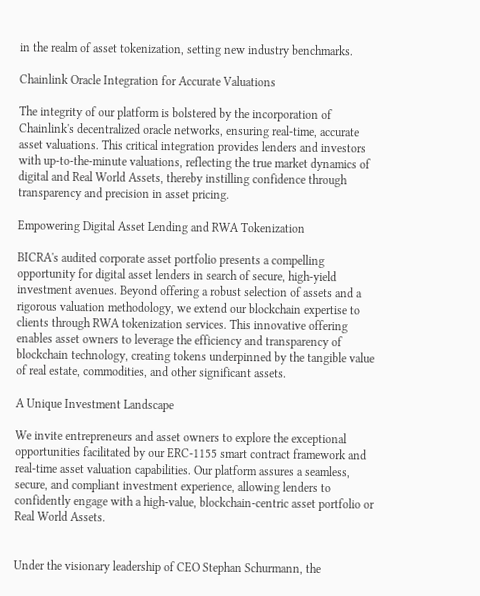in the realm of asset tokenization, setting new industry benchmarks.

Chainlink Oracle Integration for Accurate Valuations

The integrity of our platform is bolstered by the incorporation of Chainlink's decentralized oracle networks, ensuring real-time, accurate asset valuations. This critical integration provides lenders and investors with up-to-the-minute valuations, reflecting the true market dynamics of digital and Real World Assets, thereby instilling confidence through transparency and precision in asset pricing.

Empowering Digital Asset Lending and RWA Tokenization

BICRA's audited corporate asset portfolio presents a compelling opportunity for digital asset lenders in search of secure, high-yield investment avenues. Beyond offering a robust selection of assets and a rigorous valuation methodology, we extend our blockchain expertise to clients through RWA tokenization services. This innovative offering enables asset owners to leverage the efficiency and transparency of blockchain technology, creating tokens underpinned by the tangible value of real estate, commodities, and other significant assets.

A Unique Investment Landscape

We invite entrepreneurs and asset owners to explore the exceptional opportunities facilitated by our ERC-1155 smart contract framework and real-time asset valuation capabilities. Our platform assures a seamless, secure, and compliant investment experience, allowing lenders to confidently engage with a high-value, blockchain-centric asset portfolio or Real World Assets.


Under the visionary leadership of CEO Stephan Schurmann, the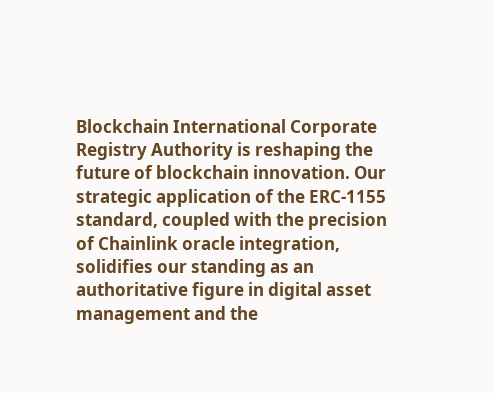Blockchain International Corporate Registry Authority is reshaping the future of blockchain innovation. Our strategic application of the ERC-1155 standard, coupled with the precision of Chainlink oracle integration, solidifies our standing as an authoritative figure in digital asset management and the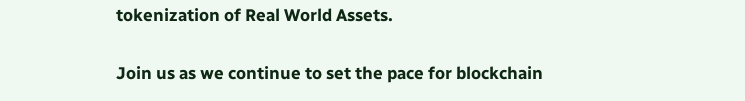tokenization of Real World Assets.

Join us as we continue to set the pace for blockchain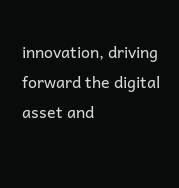innovation, driving forward the digital asset and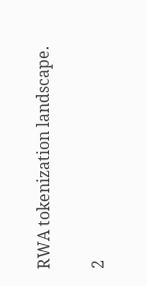RWA tokenization landscape.

2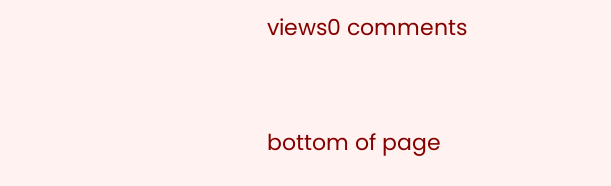views0 comments


bottom of page